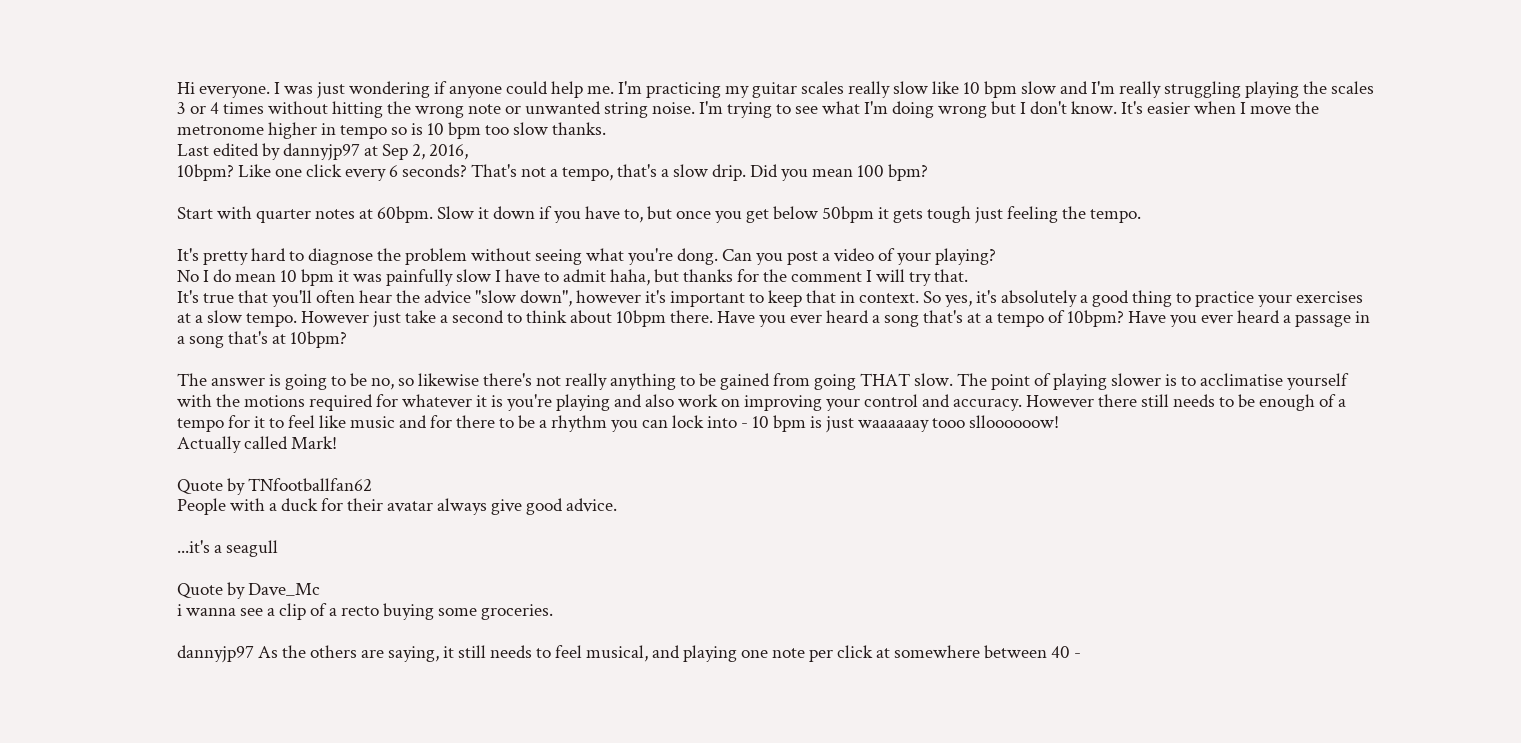Hi everyone. I was just wondering if anyone could help me. I'm practicing my guitar scales really slow like 10 bpm slow and I'm really struggling playing the scales 3 or 4 times without hitting the wrong note or unwanted string noise. I'm trying to see what I'm doing wrong but I don't know. It's easier when I move the metronome higher in tempo so is 10 bpm too slow thanks.
Last edited by dannyjp97 at Sep 2, 2016,
10bpm? Like one click every 6 seconds? That's not a tempo, that's a slow drip. Did you mean 100 bpm?

Start with quarter notes at 60bpm. Slow it down if you have to, but once you get below 50bpm it gets tough just feeling the tempo.

It's pretty hard to diagnose the problem without seeing what you're dong. Can you post a video of your playing?
No I do mean 10 bpm it was painfully slow I have to admit haha, but thanks for the comment I will try that.
It's true that you'll often hear the advice "slow down", however it's important to keep that in context. So yes, it's absolutely a good thing to practice your exercises at a slow tempo. However just take a second to think about 10bpm there. Have you ever heard a song that's at a tempo of 10bpm? Have you ever heard a passage in a song that's at 10bpm?

The answer is going to be no, so likewise there's not really anything to be gained from going THAT slow. The point of playing slower is to acclimatise yourself with the motions required for whatever it is you're playing and also work on improving your control and accuracy. However there still needs to be enough of a tempo for it to feel like music and for there to be a rhythm you can lock into - 10 bpm is just waaaaaay tooo slloooooow!
Actually called Mark!

Quote by TNfootballfan62
People with a duck for their avatar always give good advice.

...it's a seagull

Quote by Dave_Mc
i wanna see a clip of a recto buying some groceries.

dannyjp97 As the others are saying, it still needs to feel musical, and playing one note per click at somewhere between 40 -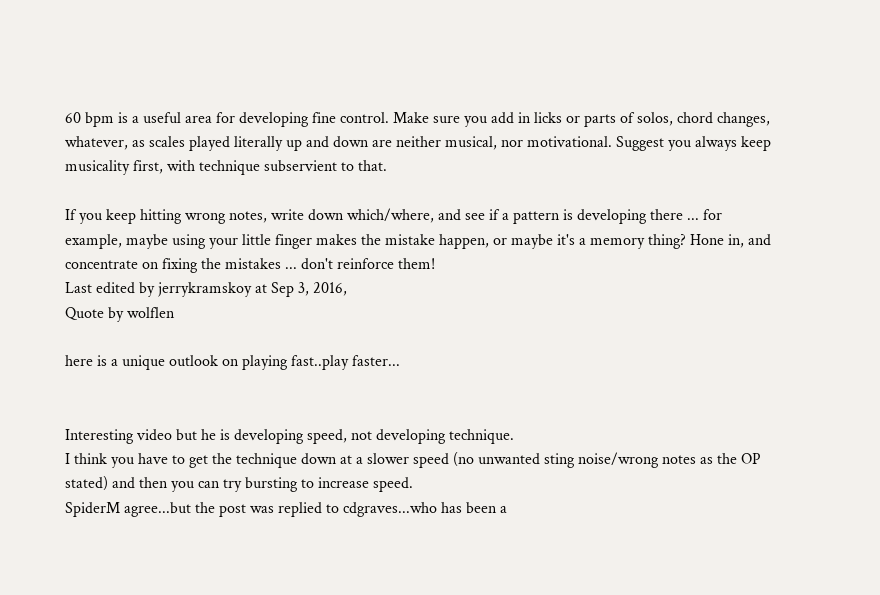60 bpm is a useful area for developing fine control. Make sure you add in licks or parts of solos, chord changes, whatever, as scales played literally up and down are neither musical, nor motivational. Suggest you always keep musicality first, with technique subservient to that.

If you keep hitting wrong notes, write down which/where, and see if a pattern is developing there ... for example, maybe using your little finger makes the mistake happen, or maybe it's a memory thing? Hone in, and concentrate on fixing the mistakes ... don't reinforce them!
Last edited by jerrykramskoy at Sep 3, 2016,
Quote by wolflen

here is a unique outlook on playing fast..play faster...


Interesting video but he is developing speed, not developing technique.
I think you have to get the technique down at a slower speed (no unwanted sting noise/wrong notes as the OP stated) and then you can try bursting to increase speed.
SpiderM agree...but the post was replied to cdgraves...who has been a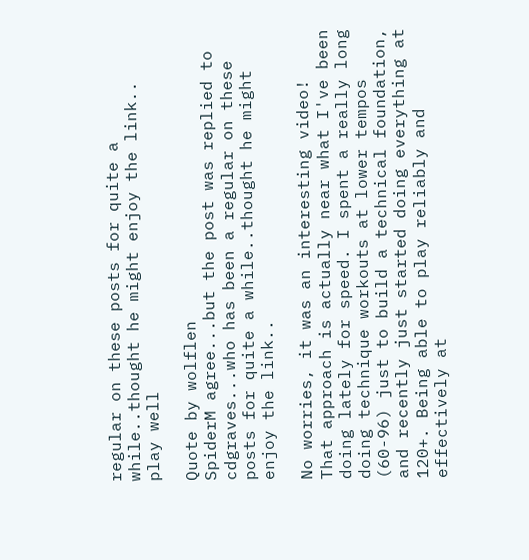regular on these posts for quite a while..thought he might enjoy the link..
play well

Quote by wolflen
SpiderM agree...but the post was replied to cdgraves...who has been a regular on these posts for quite a while..thought he might enjoy the link..

No worries, it was an interesting video!
That approach is actually near what I've been doing lately for speed. I spent a really long doing technique workouts at lower tempos (60-96) just to build a technical foundation, and recently just started doing everything at 120+. Being able to play reliably and effectively at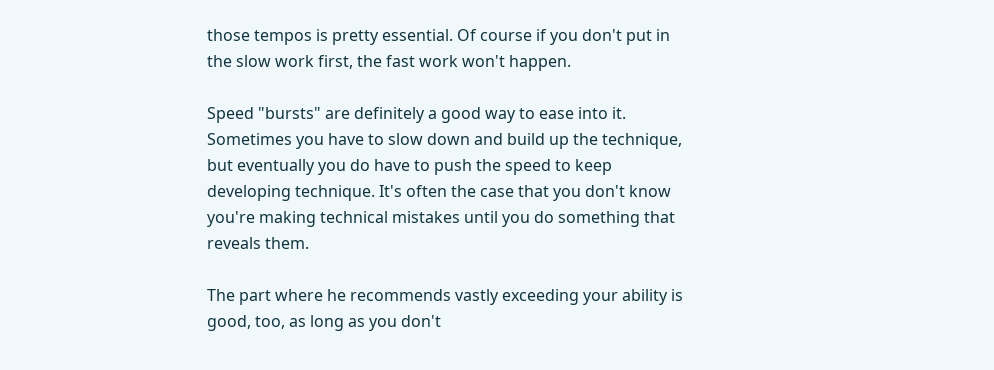those tempos is pretty essential. Of course if you don't put in the slow work first, the fast work won't happen.

Speed "bursts" are definitely a good way to ease into it. Sometimes you have to slow down and build up the technique, but eventually you do have to push the speed to keep developing technique. It's often the case that you don't know you're making technical mistakes until you do something that reveals them.

The part where he recommends vastly exceeding your ability is good, too, as long as you don't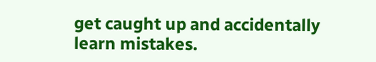get caught up and accidentally learn mistakes.